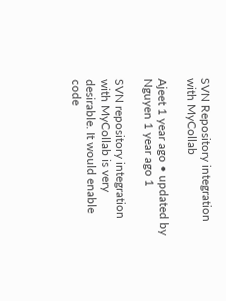SVN Repository integration with MyCollab

Ajeet 1 year ago • updated by Nguyen 1 year ago 1

SVN repository integration with MyCollab is very desirable. It would enable code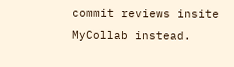commit reviews insite MyCollab instead.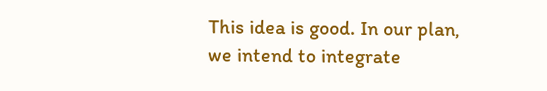This idea is good. In our plan, we intend to integrate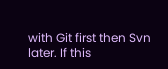with Git first then Svn later. If this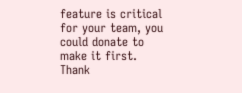feature is critical for your team, you could donate to make it first. Thank